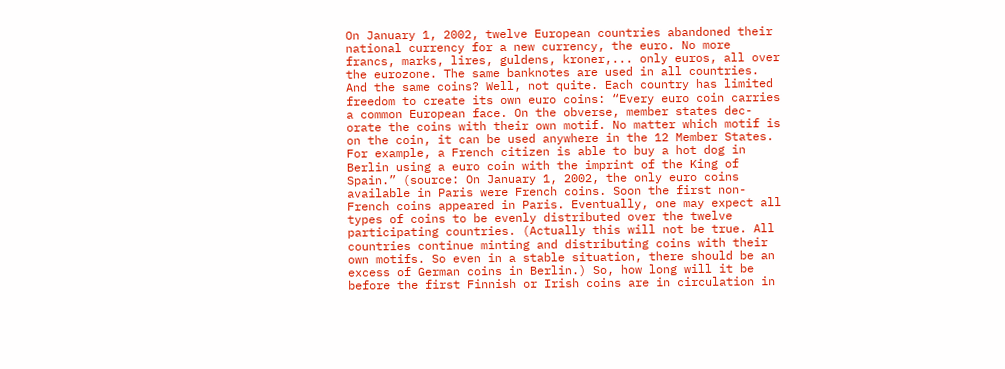On January 1, 2002, twelve European countries abandoned their national currency for a new currency, the euro. No more francs, marks, lires, guldens, kroner,... only euros, all over the eurozone. The same banknotes are used in all countries. And the same coins? Well, not quite. Each country has limited freedom to create its own euro coins: “Every euro coin carries a common European face. On the obverse, member states dec- orate the coins with their own motif. No matter which motif is on the coin, it can be used anywhere in the 12 Member States. For example, a French citizen is able to buy a hot dog in Berlin using a euro coin with the imprint of the King of Spain.” (source: On January 1, 2002, the only euro coins available in Paris were French coins. Soon the first non- French coins appeared in Paris. Eventually, one may expect all types of coins to be evenly distributed over the twelve participating countries. (Actually this will not be true. All countries continue minting and distributing coins with their own motifs. So even in a stable situation, there should be an excess of German coins in Berlin.) So, how long will it be before the first Finnish or Irish coins are in circulation in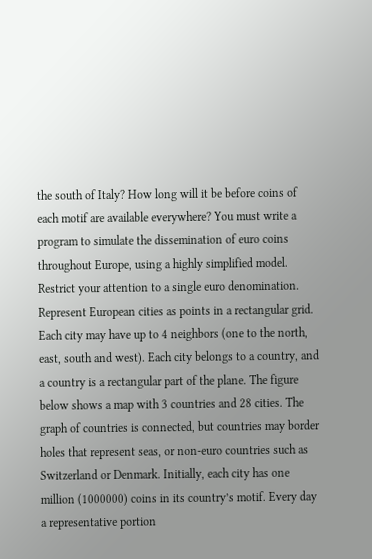the south of Italy? How long will it be before coins of each motif are available everywhere? You must write a program to simulate the dissemination of euro coins throughout Europe, using a highly simplified model. Restrict your attention to a single euro denomination. Represent European cities as points in a rectangular grid. Each city may have up to 4 neighbors (one to the north, east, south and west). Each city belongs to a country, and a country is a rectangular part of the plane. The figure below shows a map with 3 countries and 28 cities. The graph of countries is connected, but countries may border holes that represent seas, or non-euro countries such as Switzerland or Denmark. Initially, each city has one million (1000000) coins in its country’s motif. Every day a representative portion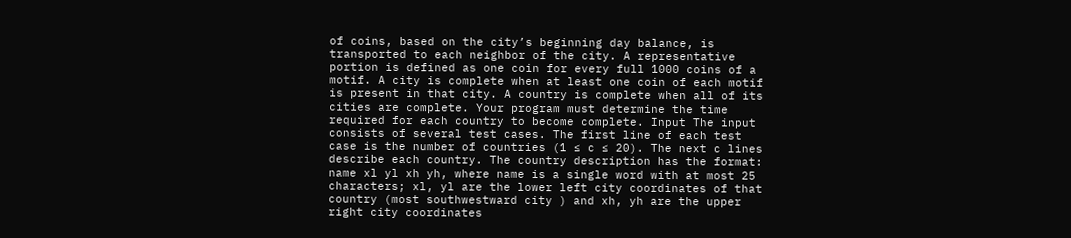of coins, based on the city’s beginning day balance, is transported to each neighbor of the city. A representative portion is defined as one coin for every full 1000 coins of a motif. A city is complete when at least one coin of each motif is present in that city. A country is complete when all of its cities are complete. Your program must determine the time required for each country to become complete. Input The input consists of several test cases. The first line of each test case is the number of countries (1 ≤ c ≤ 20). The next c lines describe each country. The country description has the format: name xl yl xh yh, where name is a single word with at most 25 characters; xl, yl are the lower left city coordinates of that country (most southwestward city ) and xh, yh are the upper right city coordinates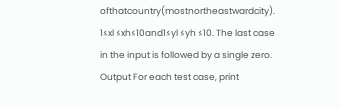ofthatcountry(mostnortheastwardcity). 1≤xl ≤xh≤10and1≤yl ≤yh ≤10. The last case in the input is followed by a single zero. Output For each test case, print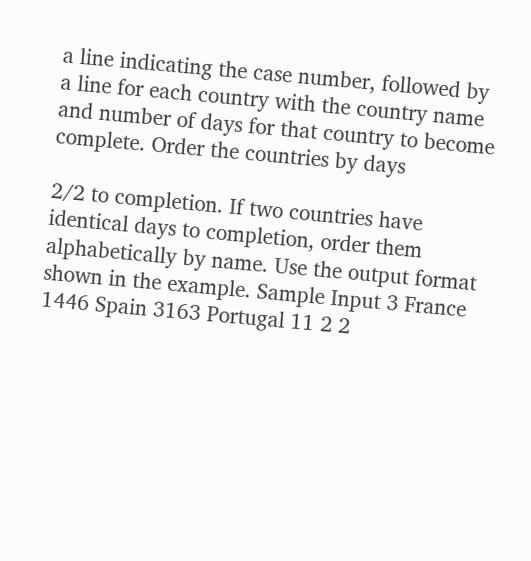a line indicating the case number, followed by a line for each country with the country name and number of days for that country to become complete. Order the countries by days

2/2 to completion. If two countries have identical days to completion, order them alphabetically by name. Use the output format shown in the example. Sample Input 3 France 1446 Spain 3163 Portugal 11 2 2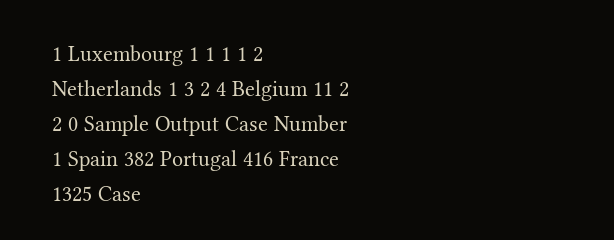1 Luxembourg 1 1 1 1 2 Netherlands 1 3 2 4 Belgium 11 2 2 0 Sample Output Case Number 1 Spain 382 Portugal 416 France 1325 Case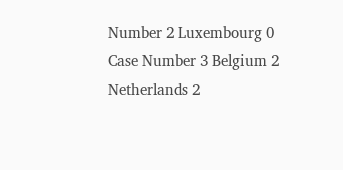Number 2 Luxembourg 0 Case Number 3 Belgium 2 Netherlands 2